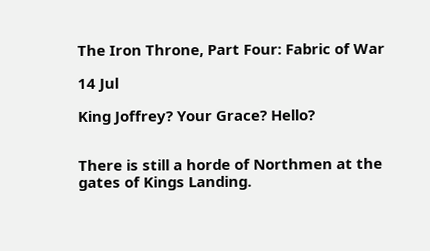The Iron Throne, Part Four: Fabric of War

14 Jul

King Joffrey? Your Grace? Hello?


There is still a horde of Northmen at the gates of Kings Landing.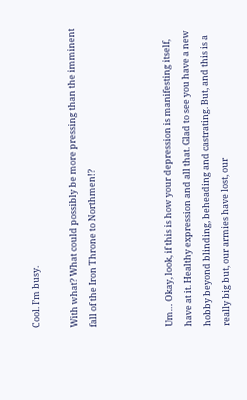Cool. I’m busy.

With what? What could possibly be more pressing than the imminent fall of the Iron Throne to Northmen!?



Um… Okay, look, if this is how your depression is manifesting itself, have at it. Healthy expression and all that. Glad to see you have a new hobby beyond blinding, beheading and castrating. But, and this is a really big but, our armies have lost, our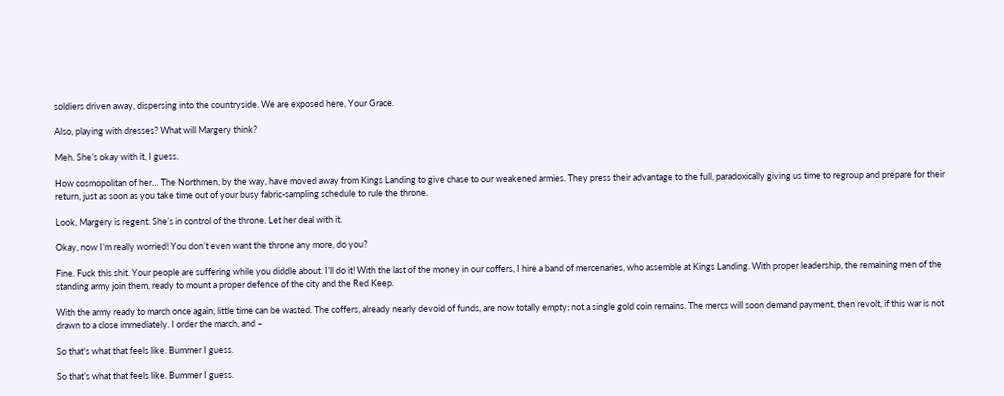soldiers driven away, dispersing into the countryside. We are exposed here, Your Grace.

Also, playing with dresses? What will Margery think?

Meh. She’s okay with it, I guess.

How cosmopolitan of her… The Northmen, by the way, have moved away from Kings Landing to give chase to our weakened armies. They press their advantage to the full, paradoxically giving us time to regroup and prepare for their return, just as soon as you take time out of your busy fabric-sampling schedule to rule the throne.

Look, Margery is regent. She’s in control of the throne. Let her deal with it.

Okay, now I’m really worried! You don’t even want the throne any more, do you?

Fine. Fuck this shit. Your people are suffering while you diddle about. I’ll do it! With the last of the money in our coffers, I hire a band of mercenaries, who assemble at Kings Landing. With proper leadership, the remaining men of the standing army join them, ready to mount a proper defence of the city and the Red Keep.

With the army ready to march once again, little time can be wasted. The coffers, already nearly devoid of funds, are now totally empty; not a single gold coin remains. The mercs will soon demand payment, then revolt, if this war is not drawn to a close immediately. I order the march, and –

So that's what that feels like. Bummer I guess.

So that’s what that feels like. Bummer I guess.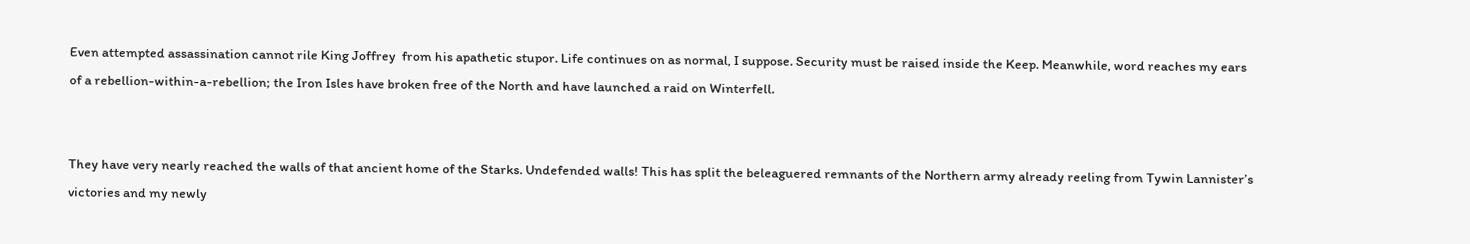Even attempted assassination cannot rile King Joffrey  from his apathetic stupor. Life continues on as normal, I suppose. Security must be raised inside the Keep. Meanwhile, word reaches my ears of a rebellion-within-a-rebellion; the Iron Isles have broken free of the North and have launched a raid on Winterfell.


They have very nearly reached the walls of that ancient home of the Starks. Undefended walls! This has split the beleaguered remnants of the Northern army already reeling from Tywin Lannister’s victories and my newly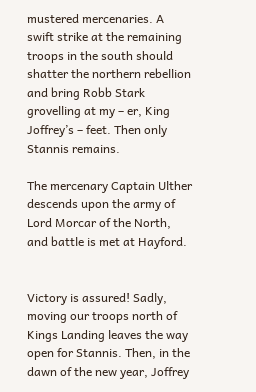mustered mercenaries. A swift strike at the remaining troops in the south should shatter the northern rebellion and bring Robb Stark grovelling at my – er, King Joffrey’s – feet. Then only Stannis remains.

The mercenary Captain Ulther descends upon the army of  Lord Morcar of the North, and battle is met at Hayford.


Victory is assured! Sadly, moving our troops north of Kings Landing leaves the way open for Stannis. Then, in the dawn of the new year, Joffrey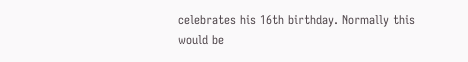celebrates his 16th birthday. Normally this would be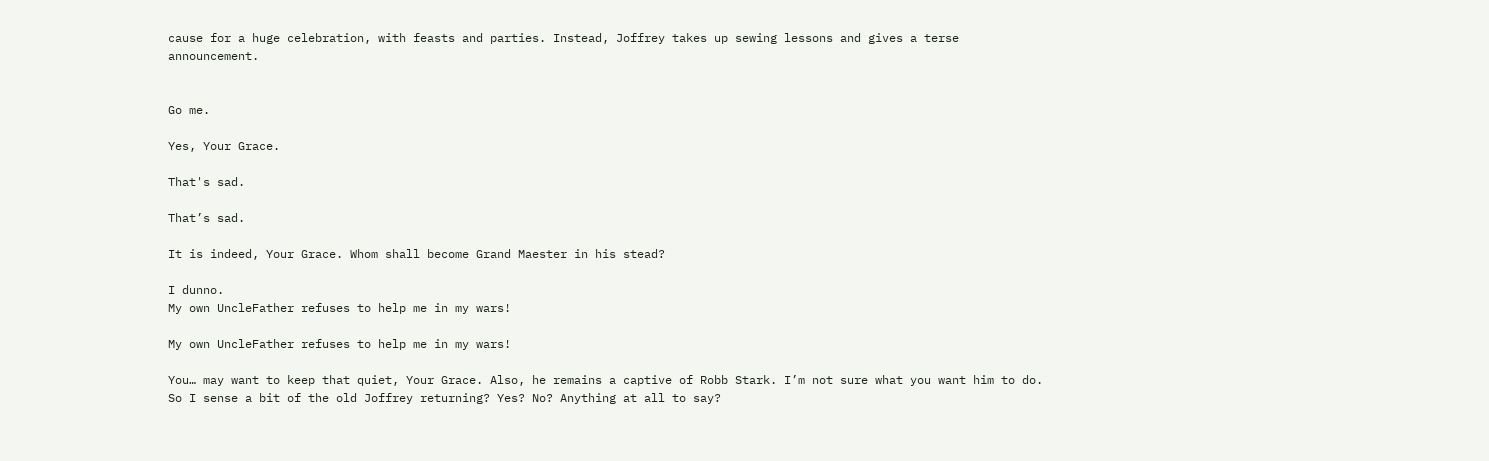cause for a huge celebration, with feasts and parties. Instead, Joffrey takes up sewing lessons and gives a terse announcement.


Go me.

Yes, Your Grace.

That's sad.

That’s sad.

It is indeed, Your Grace. Whom shall become Grand Maester in his stead?

I dunno.
My own UncleFather refuses to help me in my wars!

My own UncleFather refuses to help me in my wars!

You… may want to keep that quiet, Your Grace. Also, he remains a captive of Robb Stark. I’m not sure what you want him to do. So I sense a bit of the old Joffrey returning? Yes? No? Anything at all to say?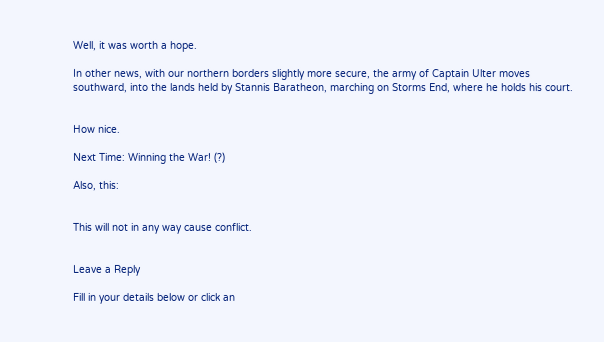Well, it was worth a hope.

In other news, with our northern borders slightly more secure, the army of Captain Ulter moves southward, into the lands held by Stannis Baratheon, marching on Storms End, where he holds his court.


How nice.

Next Time: Winning the War! (?)

Also, this:


This will not in any way cause conflict.


Leave a Reply

Fill in your details below or click an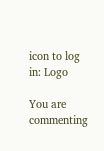icon to log in: Logo

You are commenting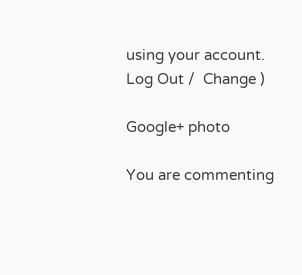using your account. Log Out /  Change )

Google+ photo

You are commenting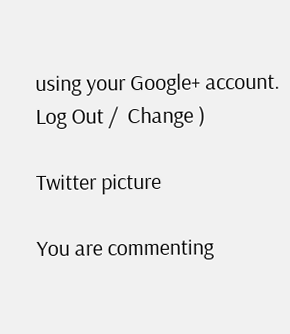using your Google+ account. Log Out /  Change )

Twitter picture

You are commenting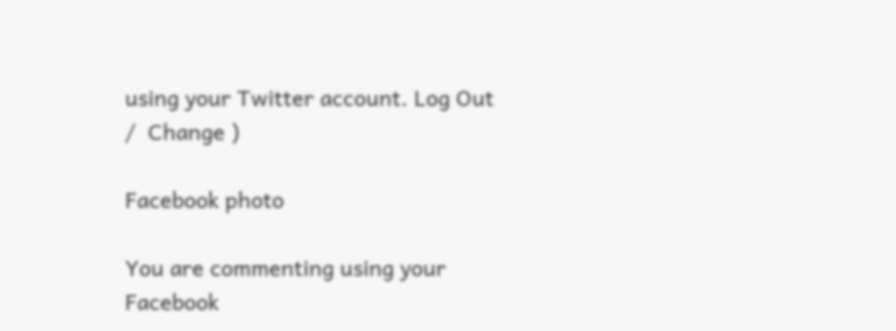using your Twitter account. Log Out /  Change )

Facebook photo

You are commenting using your Facebook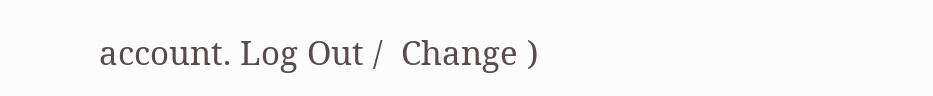account. Log Out /  Change )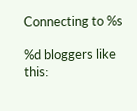Connecting to %s

%d bloggers like this: